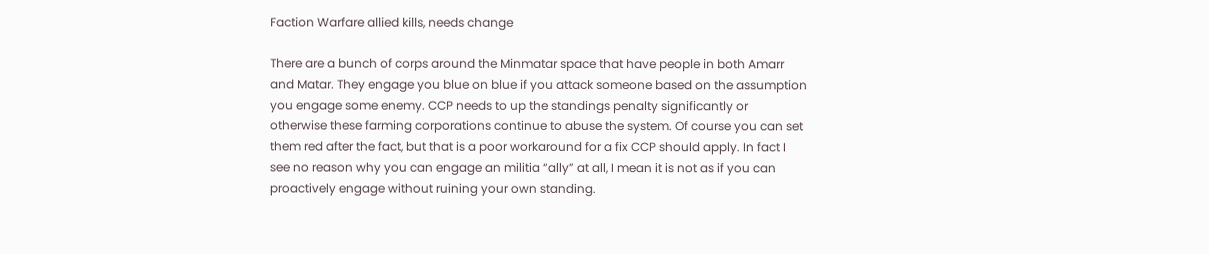Faction Warfare allied kills, needs change

There are a bunch of corps around the Minmatar space that have people in both Amarr and Matar. They engage you blue on blue if you attack someone based on the assumption you engage some enemy. CCP needs to up the standings penalty significantly or otherwise these farming corporations continue to abuse the system. Of course you can set them red after the fact, but that is a poor workaround for a fix CCP should apply. In fact I see no reason why you can engage an militia “ally” at all, I mean it is not as if you can proactively engage without ruining your own standing.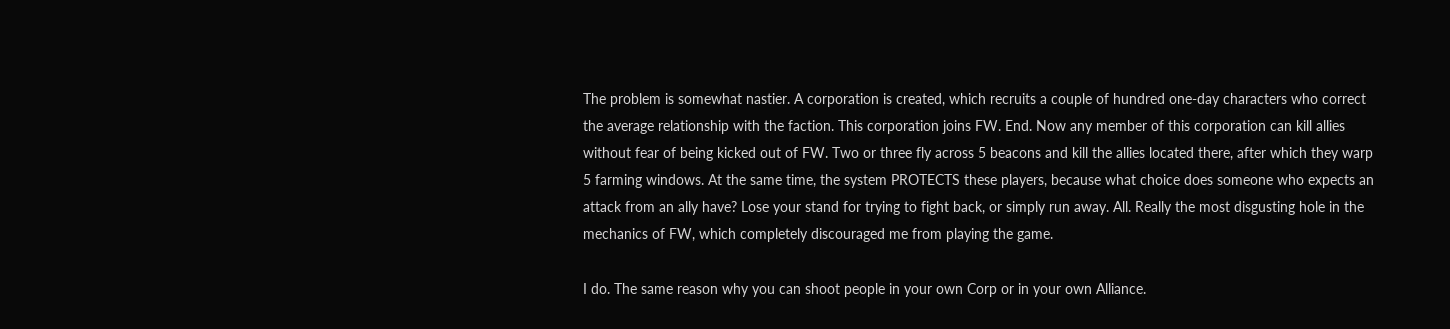The problem is somewhat nastier. A corporation is created, which recruits a couple of hundred one-day characters who correct the average relationship with the faction. This corporation joins FW. End. Now any member of this corporation can kill allies without fear of being kicked out of FW. Two or three fly across 5 beacons and kill the allies located there, after which they warp 5 farming windows. At the same time, the system PROTECTS these players, because what choice does someone who expects an attack from an ally have? Lose your stand for trying to fight back, or simply run away. All. Really the most disgusting hole in the mechanics of FW, which completely discouraged me from playing the game.

I do. The same reason why you can shoot people in your own Corp or in your own Alliance.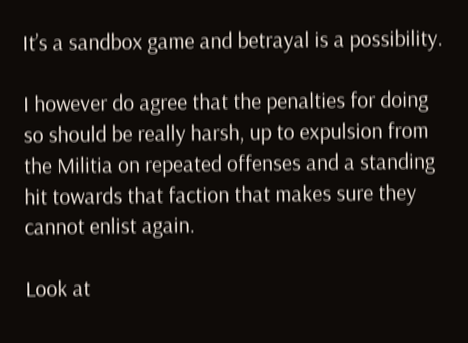It’s a sandbox game and betrayal is a possibility.

I however do agree that the penalties for doing so should be really harsh, up to expulsion from the Militia on repeated offenses and a standing hit towards that faction that makes sure they cannot enlist again.

Look at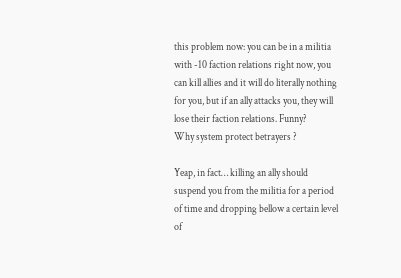this problem now: you can be in a militia with -10 faction relations right now, you can kill allies and it will do literally nothing for you, but if an ally attacks you, they will lose their faction relations. Funny?
Why system protect betrayers ?

Yeap, in fact… killing an ally should suspend you from the militia for a period of time and dropping bellow a certain level of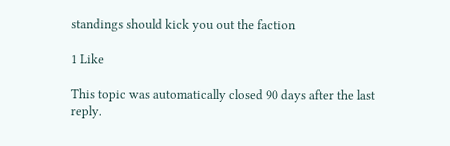standings should kick you out the faction

1 Like

This topic was automatically closed 90 days after the last reply.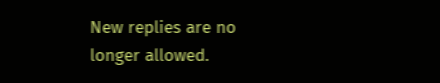New replies are no longer allowed.